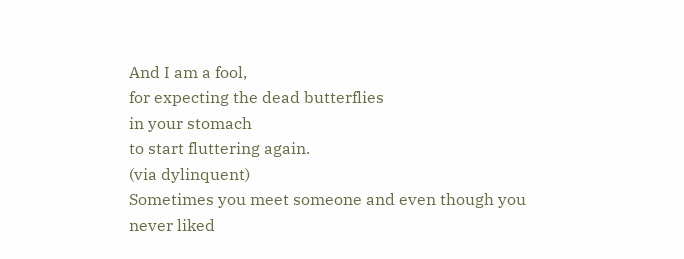And I am a fool,
for expecting the dead butterflies
in your stomach
to start fluttering again.
(via dylinquent)
Sometimes you meet someone and even though you
never liked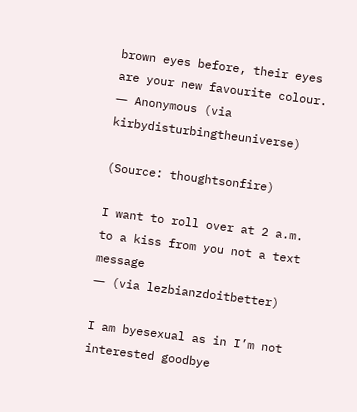brown eyes before, their eyes are your new favourite colour.
― Anonymous (via kirbydisturbingtheuniverse)

(Source: thoughtsonfire)

I want to roll over at 2 a.m. to a kiss from you not a text message
― (via lezbianzdoitbetter)

I am byesexual as in I’m not interested goodbye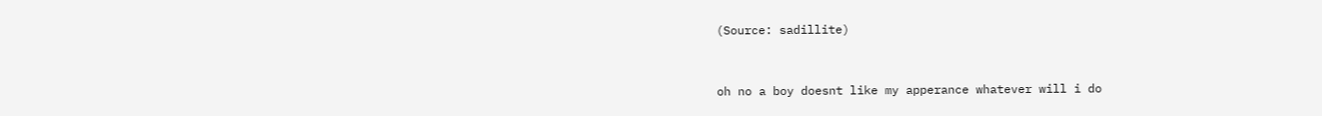(Source: sadillite)


oh no a boy doesnt like my apperance whatever will i do